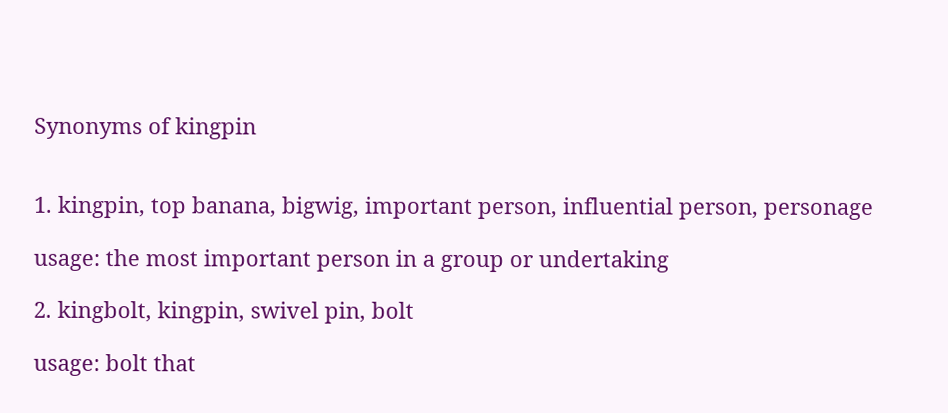Synonyms of kingpin


1. kingpin, top banana, bigwig, important person, influential person, personage

usage: the most important person in a group or undertaking

2. kingbolt, kingpin, swivel pin, bolt

usage: bolt that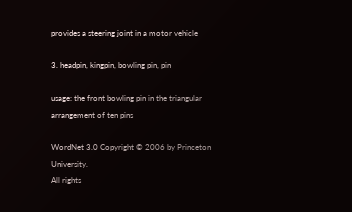provides a steering joint in a motor vehicle

3. headpin, kingpin, bowling pin, pin

usage: the front bowling pin in the triangular arrangement of ten pins

WordNet 3.0 Copyright © 2006 by Princeton University.
All rights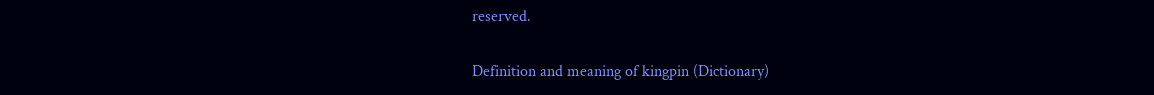reserved.

Definition and meaning of kingpin (Dictionary)